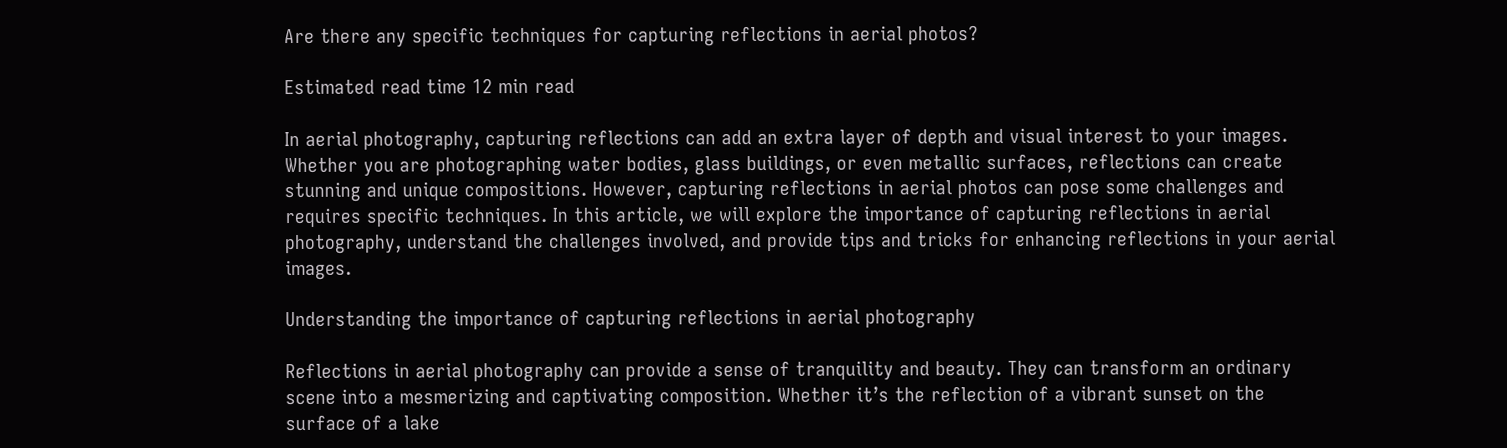Are there any specific techniques for capturing reflections in aerial photos?

Estimated read time 12 min read

In aerial photography, capturing reflections can add an extra layer of depth and visual interest to your images. Whether you are photographing water bodies, glass buildings, or even metallic surfaces, reflections can create stunning and unique compositions. However, capturing reflections in aerial photos can pose some challenges and requires specific techniques. In this article, we will explore the importance of capturing reflections in aerial photography, understand the challenges involved, and provide tips and tricks for enhancing reflections in your aerial images.

Understanding the importance of capturing reflections in aerial photography

Reflections in aerial photography can provide a sense of tranquility and beauty. They can transform an ordinary scene into a mesmerizing and captivating composition. Whether it’s the reflection of a vibrant sunset on the surface of a lake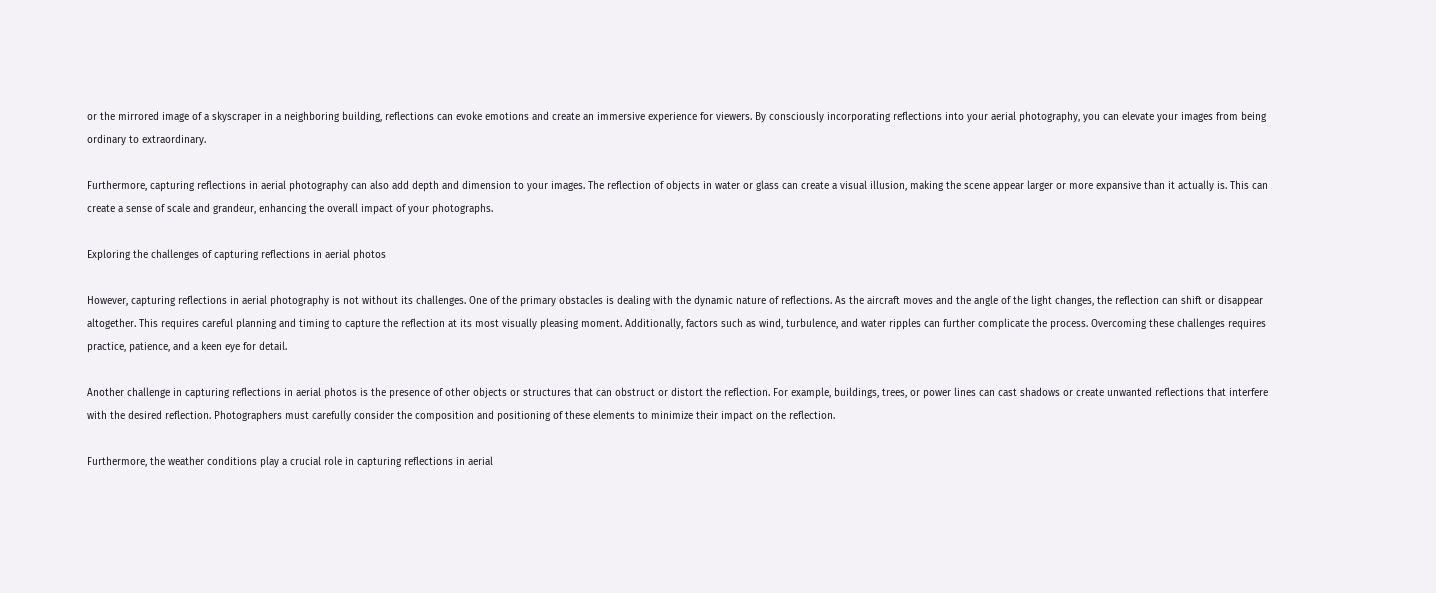or the mirrored image of a skyscraper in a neighboring building, reflections can evoke emotions and create an immersive experience for viewers. By consciously incorporating reflections into your aerial photography, you can elevate your images from being ordinary to extraordinary.

Furthermore, capturing reflections in aerial photography can also add depth and dimension to your images. The reflection of objects in water or glass can create a visual illusion, making the scene appear larger or more expansive than it actually is. This can create a sense of scale and grandeur, enhancing the overall impact of your photographs.

Exploring the challenges of capturing reflections in aerial photos

However, capturing reflections in aerial photography is not without its challenges. One of the primary obstacles is dealing with the dynamic nature of reflections. As the aircraft moves and the angle of the light changes, the reflection can shift or disappear altogether. This requires careful planning and timing to capture the reflection at its most visually pleasing moment. Additionally, factors such as wind, turbulence, and water ripples can further complicate the process. Overcoming these challenges requires practice, patience, and a keen eye for detail.

Another challenge in capturing reflections in aerial photos is the presence of other objects or structures that can obstruct or distort the reflection. For example, buildings, trees, or power lines can cast shadows or create unwanted reflections that interfere with the desired reflection. Photographers must carefully consider the composition and positioning of these elements to minimize their impact on the reflection.

Furthermore, the weather conditions play a crucial role in capturing reflections in aerial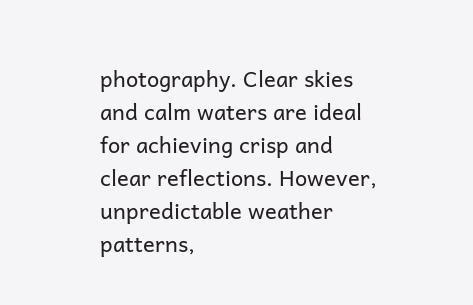photography. Clear skies and calm waters are ideal for achieving crisp and clear reflections. However, unpredictable weather patterns,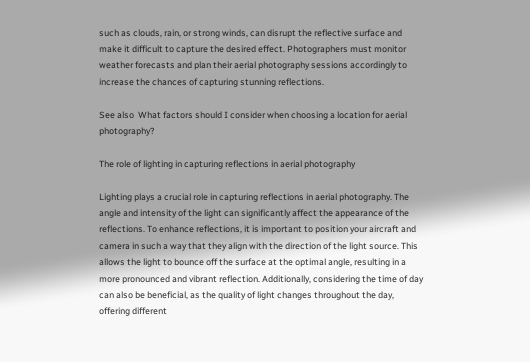such as clouds, rain, or strong winds, can disrupt the reflective surface and make it difficult to capture the desired effect. Photographers must monitor weather forecasts and plan their aerial photography sessions accordingly to increase the chances of capturing stunning reflections.

See also  What factors should I consider when choosing a location for aerial photography?

The role of lighting in capturing reflections in aerial photography

Lighting plays a crucial role in capturing reflections in aerial photography. The angle and intensity of the light can significantly affect the appearance of the reflections. To enhance reflections, it is important to position your aircraft and camera in such a way that they align with the direction of the light source. This allows the light to bounce off the surface at the optimal angle, resulting in a more pronounced and vibrant reflection. Additionally, considering the time of day can also be beneficial, as the quality of light changes throughout the day, offering different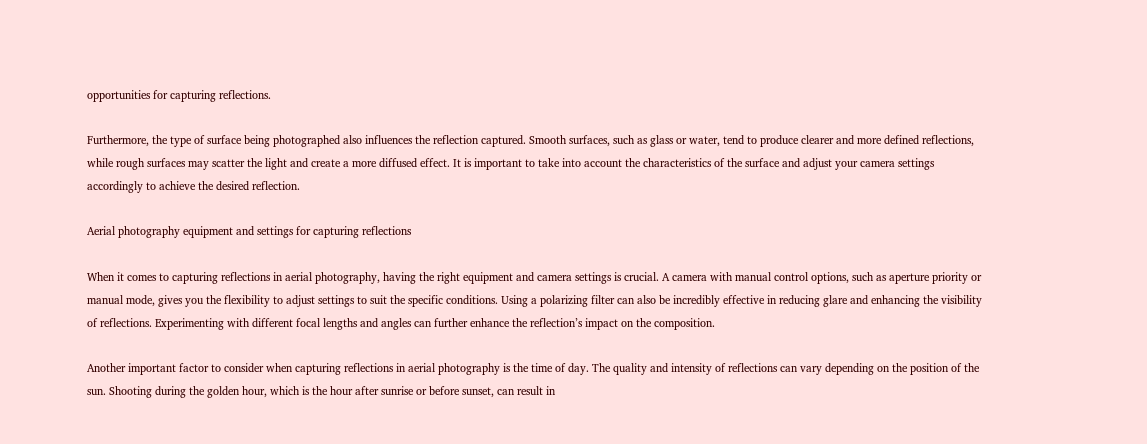opportunities for capturing reflections.

Furthermore, the type of surface being photographed also influences the reflection captured. Smooth surfaces, such as glass or water, tend to produce clearer and more defined reflections, while rough surfaces may scatter the light and create a more diffused effect. It is important to take into account the characteristics of the surface and adjust your camera settings accordingly to achieve the desired reflection.

Aerial photography equipment and settings for capturing reflections

When it comes to capturing reflections in aerial photography, having the right equipment and camera settings is crucial. A camera with manual control options, such as aperture priority or manual mode, gives you the flexibility to adjust settings to suit the specific conditions. Using a polarizing filter can also be incredibly effective in reducing glare and enhancing the visibility of reflections. Experimenting with different focal lengths and angles can further enhance the reflection’s impact on the composition.

Another important factor to consider when capturing reflections in aerial photography is the time of day. The quality and intensity of reflections can vary depending on the position of the sun. Shooting during the golden hour, which is the hour after sunrise or before sunset, can result in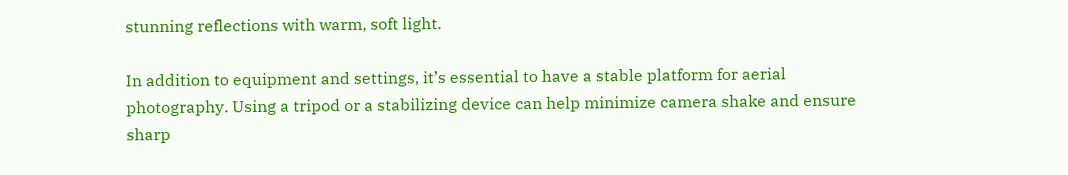stunning reflections with warm, soft light.

In addition to equipment and settings, it’s essential to have a stable platform for aerial photography. Using a tripod or a stabilizing device can help minimize camera shake and ensure sharp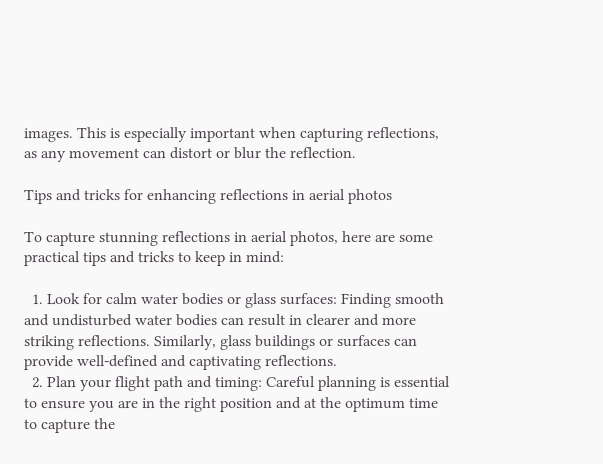images. This is especially important when capturing reflections, as any movement can distort or blur the reflection.

Tips and tricks for enhancing reflections in aerial photos

To capture stunning reflections in aerial photos, here are some practical tips and tricks to keep in mind:

  1. Look for calm water bodies or glass surfaces: Finding smooth and undisturbed water bodies can result in clearer and more striking reflections. Similarly, glass buildings or surfaces can provide well-defined and captivating reflections.
  2. Plan your flight path and timing: Careful planning is essential to ensure you are in the right position and at the optimum time to capture the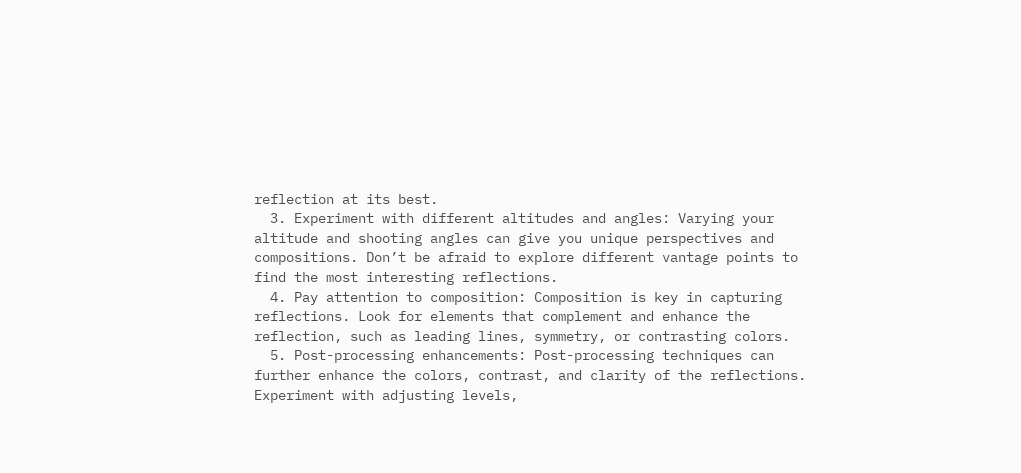reflection at its best.
  3. Experiment with different altitudes and angles: Varying your altitude and shooting angles can give you unique perspectives and compositions. Don’t be afraid to explore different vantage points to find the most interesting reflections.
  4. Pay attention to composition: Composition is key in capturing reflections. Look for elements that complement and enhance the reflection, such as leading lines, symmetry, or contrasting colors.
  5. Post-processing enhancements: Post-processing techniques can further enhance the colors, contrast, and clarity of the reflections. Experiment with adjusting levels,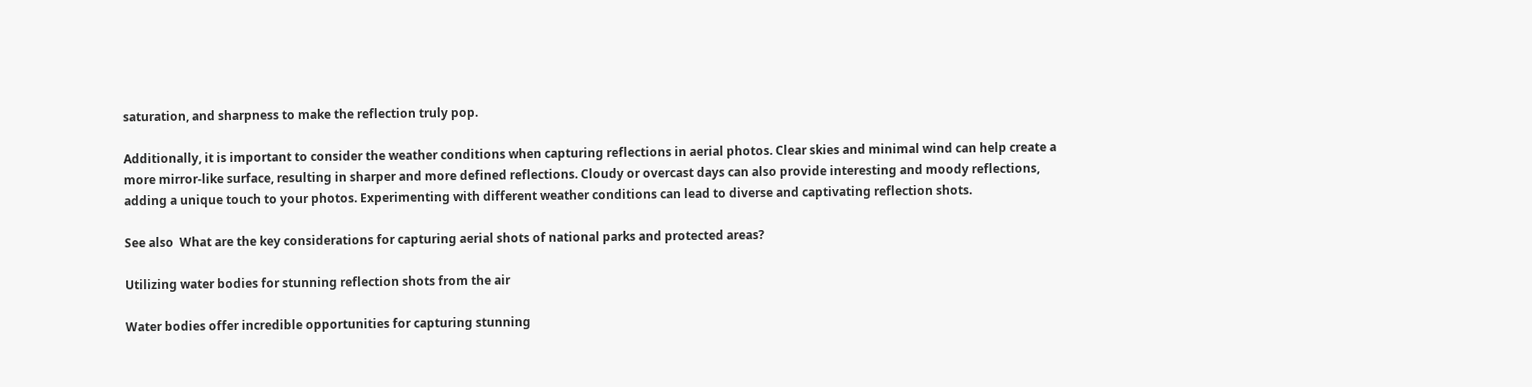saturation, and sharpness to make the reflection truly pop.

Additionally, it is important to consider the weather conditions when capturing reflections in aerial photos. Clear skies and minimal wind can help create a more mirror-like surface, resulting in sharper and more defined reflections. Cloudy or overcast days can also provide interesting and moody reflections, adding a unique touch to your photos. Experimenting with different weather conditions can lead to diverse and captivating reflection shots.

See also  What are the key considerations for capturing aerial shots of national parks and protected areas?

Utilizing water bodies for stunning reflection shots from the air

Water bodies offer incredible opportunities for capturing stunning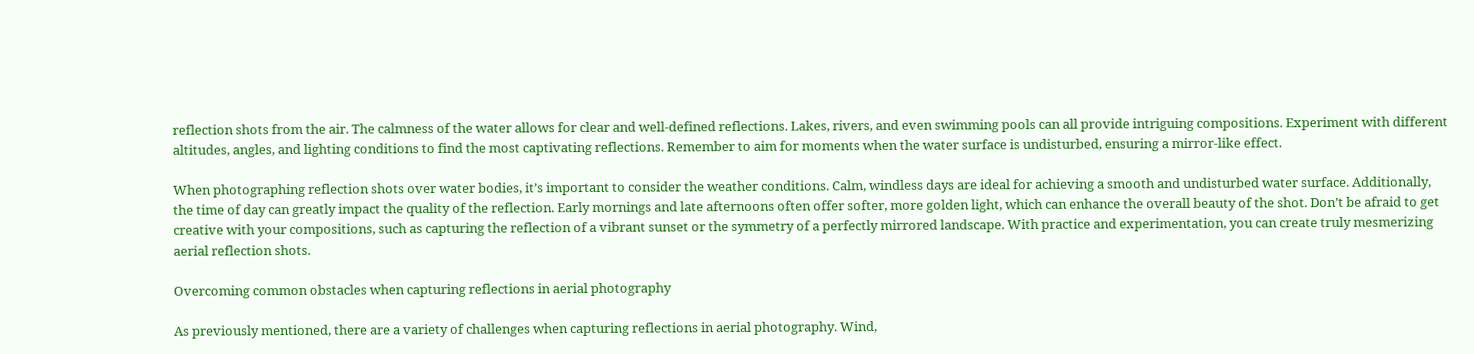reflection shots from the air. The calmness of the water allows for clear and well-defined reflections. Lakes, rivers, and even swimming pools can all provide intriguing compositions. Experiment with different altitudes, angles, and lighting conditions to find the most captivating reflections. Remember to aim for moments when the water surface is undisturbed, ensuring a mirror-like effect.

When photographing reflection shots over water bodies, it’s important to consider the weather conditions. Calm, windless days are ideal for achieving a smooth and undisturbed water surface. Additionally, the time of day can greatly impact the quality of the reflection. Early mornings and late afternoons often offer softer, more golden light, which can enhance the overall beauty of the shot. Don’t be afraid to get creative with your compositions, such as capturing the reflection of a vibrant sunset or the symmetry of a perfectly mirrored landscape. With practice and experimentation, you can create truly mesmerizing aerial reflection shots.

Overcoming common obstacles when capturing reflections in aerial photography

As previously mentioned, there are a variety of challenges when capturing reflections in aerial photography. Wind,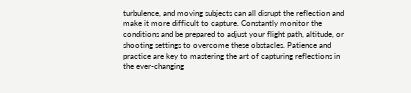turbulence, and moving subjects can all disrupt the reflection and make it more difficult to capture. Constantly monitor the conditions and be prepared to adjust your flight path, altitude, or shooting settings to overcome these obstacles. Patience and practice are key to mastering the art of capturing reflections in the ever-changing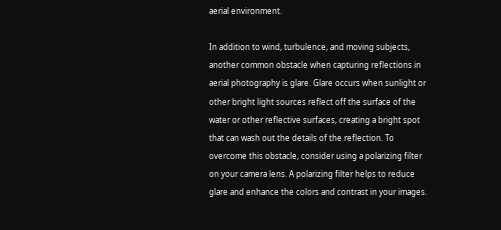aerial environment.

In addition to wind, turbulence, and moving subjects, another common obstacle when capturing reflections in aerial photography is glare. Glare occurs when sunlight or other bright light sources reflect off the surface of the water or other reflective surfaces, creating a bright spot that can wash out the details of the reflection. To overcome this obstacle, consider using a polarizing filter on your camera lens. A polarizing filter helps to reduce glare and enhance the colors and contrast in your images.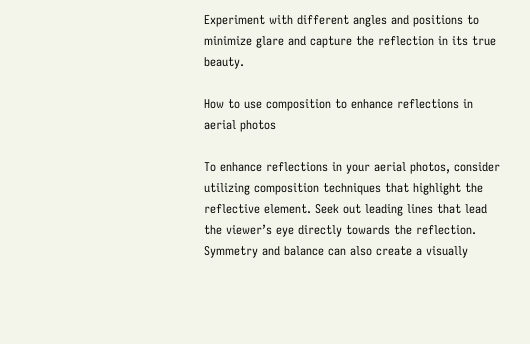Experiment with different angles and positions to minimize glare and capture the reflection in its true beauty.

How to use composition to enhance reflections in aerial photos

To enhance reflections in your aerial photos, consider utilizing composition techniques that highlight the reflective element. Seek out leading lines that lead the viewer’s eye directly towards the reflection. Symmetry and balance can also create a visually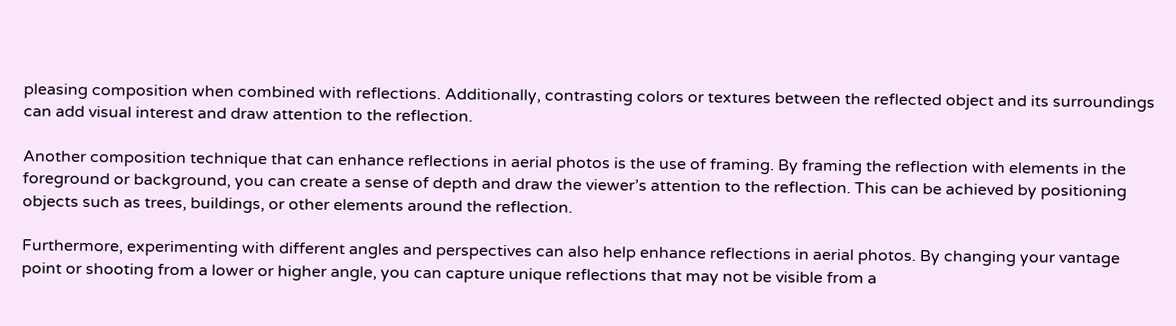pleasing composition when combined with reflections. Additionally, contrasting colors or textures between the reflected object and its surroundings can add visual interest and draw attention to the reflection.

Another composition technique that can enhance reflections in aerial photos is the use of framing. By framing the reflection with elements in the foreground or background, you can create a sense of depth and draw the viewer’s attention to the reflection. This can be achieved by positioning objects such as trees, buildings, or other elements around the reflection.

Furthermore, experimenting with different angles and perspectives can also help enhance reflections in aerial photos. By changing your vantage point or shooting from a lower or higher angle, you can capture unique reflections that may not be visible from a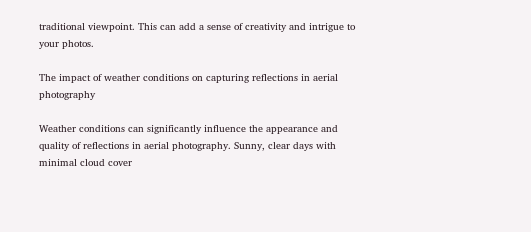traditional viewpoint. This can add a sense of creativity and intrigue to your photos.

The impact of weather conditions on capturing reflections in aerial photography

Weather conditions can significantly influence the appearance and quality of reflections in aerial photography. Sunny, clear days with minimal cloud cover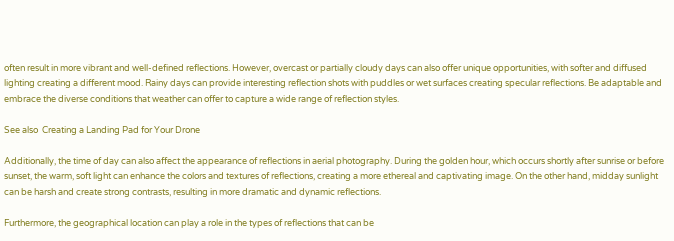often result in more vibrant and well-defined reflections. However, overcast or partially cloudy days can also offer unique opportunities, with softer and diffused lighting creating a different mood. Rainy days can provide interesting reflection shots with puddles or wet surfaces creating specular reflections. Be adaptable and embrace the diverse conditions that weather can offer to capture a wide range of reflection styles.

See also  Creating a Landing Pad for Your Drone

Additionally, the time of day can also affect the appearance of reflections in aerial photography. During the golden hour, which occurs shortly after sunrise or before sunset, the warm, soft light can enhance the colors and textures of reflections, creating a more ethereal and captivating image. On the other hand, midday sunlight can be harsh and create strong contrasts, resulting in more dramatic and dynamic reflections.

Furthermore, the geographical location can play a role in the types of reflections that can be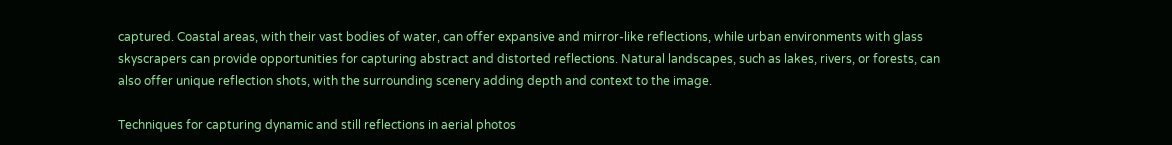captured. Coastal areas, with their vast bodies of water, can offer expansive and mirror-like reflections, while urban environments with glass skyscrapers can provide opportunities for capturing abstract and distorted reflections. Natural landscapes, such as lakes, rivers, or forests, can also offer unique reflection shots, with the surrounding scenery adding depth and context to the image.

Techniques for capturing dynamic and still reflections in aerial photos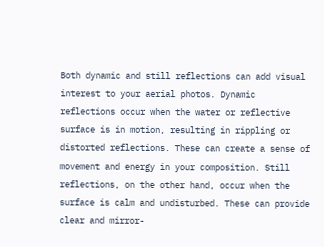Both dynamic and still reflections can add visual interest to your aerial photos. Dynamic reflections occur when the water or reflective surface is in motion, resulting in rippling or distorted reflections. These can create a sense of movement and energy in your composition. Still reflections, on the other hand, occur when the surface is calm and undisturbed. These can provide clear and mirror-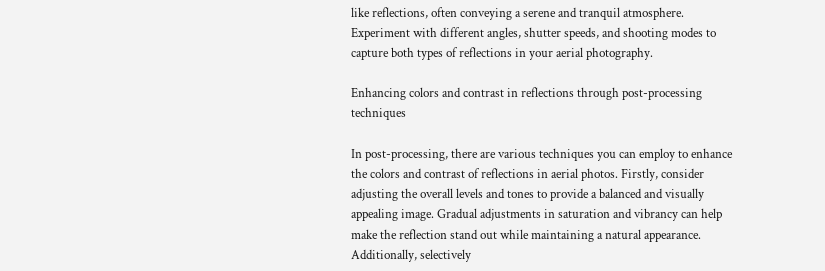like reflections, often conveying a serene and tranquil atmosphere. Experiment with different angles, shutter speeds, and shooting modes to capture both types of reflections in your aerial photography.

Enhancing colors and contrast in reflections through post-processing techniques

In post-processing, there are various techniques you can employ to enhance the colors and contrast of reflections in aerial photos. Firstly, consider adjusting the overall levels and tones to provide a balanced and visually appealing image. Gradual adjustments in saturation and vibrancy can help make the reflection stand out while maintaining a natural appearance. Additionally, selectively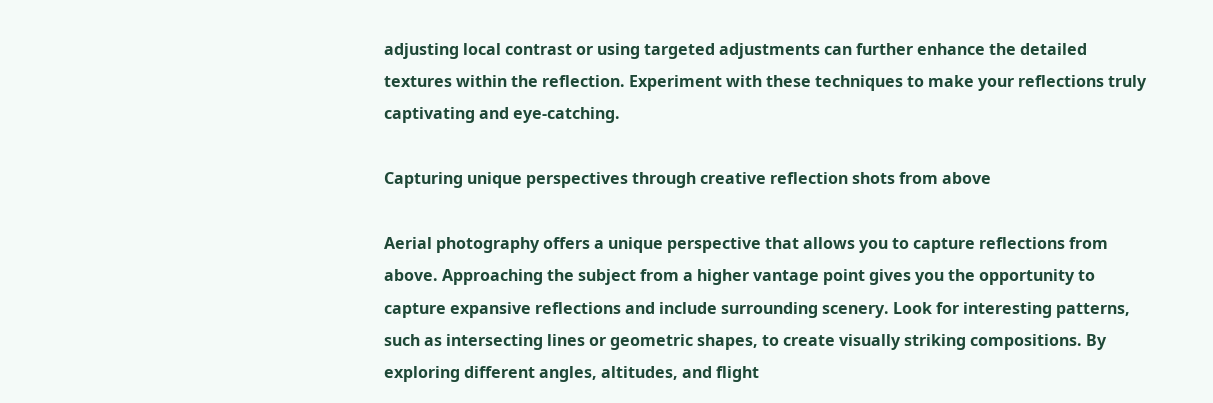adjusting local contrast or using targeted adjustments can further enhance the detailed textures within the reflection. Experiment with these techniques to make your reflections truly captivating and eye-catching.

Capturing unique perspectives through creative reflection shots from above

Aerial photography offers a unique perspective that allows you to capture reflections from above. Approaching the subject from a higher vantage point gives you the opportunity to capture expansive reflections and include surrounding scenery. Look for interesting patterns, such as intersecting lines or geometric shapes, to create visually striking compositions. By exploring different angles, altitudes, and flight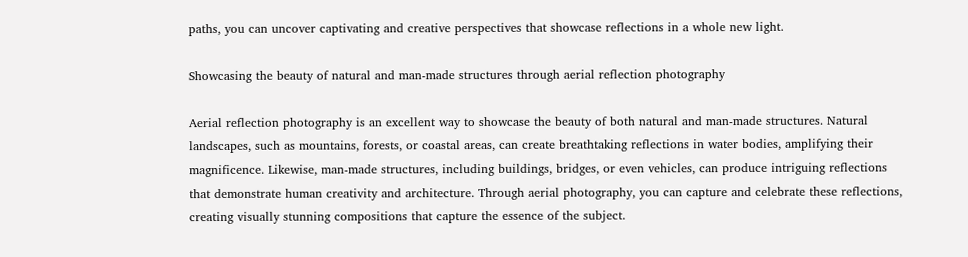paths, you can uncover captivating and creative perspectives that showcase reflections in a whole new light.

Showcasing the beauty of natural and man-made structures through aerial reflection photography

Aerial reflection photography is an excellent way to showcase the beauty of both natural and man-made structures. Natural landscapes, such as mountains, forests, or coastal areas, can create breathtaking reflections in water bodies, amplifying their magnificence. Likewise, man-made structures, including buildings, bridges, or even vehicles, can produce intriguing reflections that demonstrate human creativity and architecture. Through aerial photography, you can capture and celebrate these reflections, creating visually stunning compositions that capture the essence of the subject.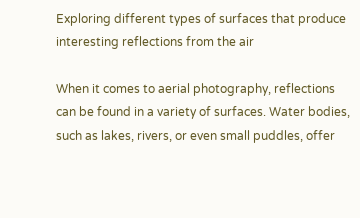Exploring different types of surfaces that produce interesting reflections from the air

When it comes to aerial photography, reflections can be found in a variety of surfaces. Water bodies, such as lakes, rivers, or even small puddles, offer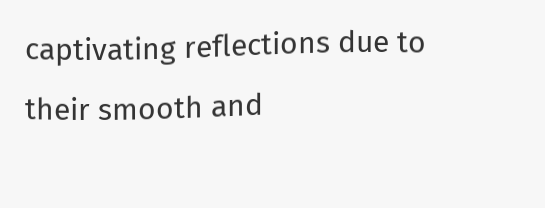captivating reflections due to their smooth and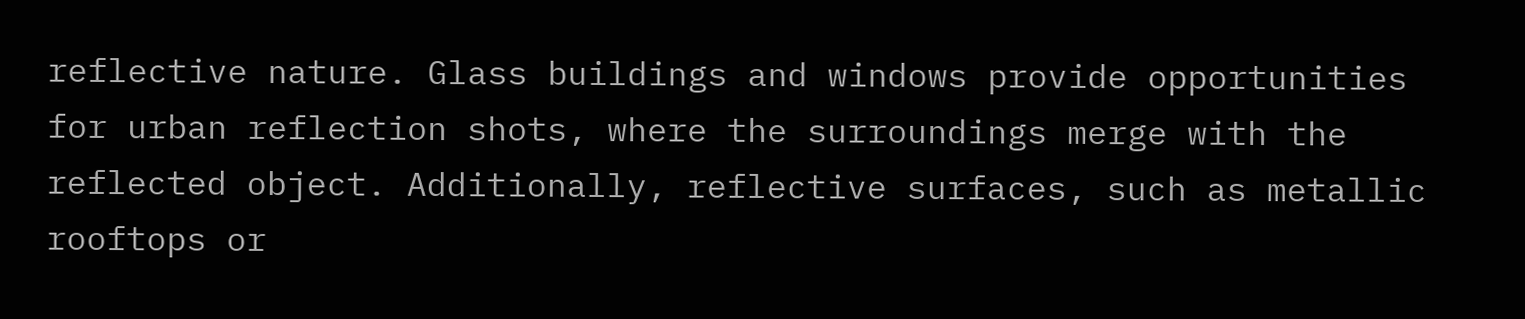reflective nature. Glass buildings and windows provide opportunities for urban reflection shots, where the surroundings merge with the reflected object. Additionally, reflective surfaces, such as metallic rooftops or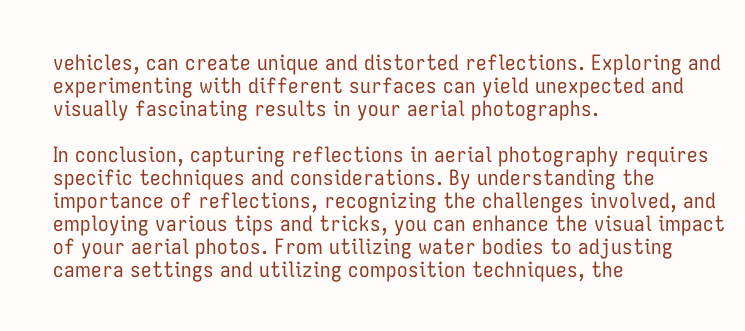vehicles, can create unique and distorted reflections. Exploring and experimenting with different surfaces can yield unexpected and visually fascinating results in your aerial photographs.

In conclusion, capturing reflections in aerial photography requires specific techniques and considerations. By understanding the importance of reflections, recognizing the challenges involved, and employing various tips and tricks, you can enhance the visual impact of your aerial photos. From utilizing water bodies to adjusting camera settings and utilizing composition techniques, the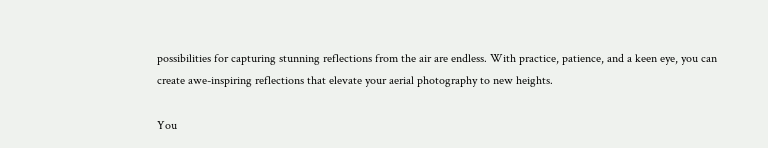possibilities for capturing stunning reflections from the air are endless. With practice, patience, and a keen eye, you can create awe-inspiring reflections that elevate your aerial photography to new heights.

You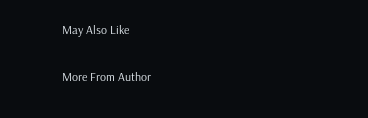May Also Like

More From Author